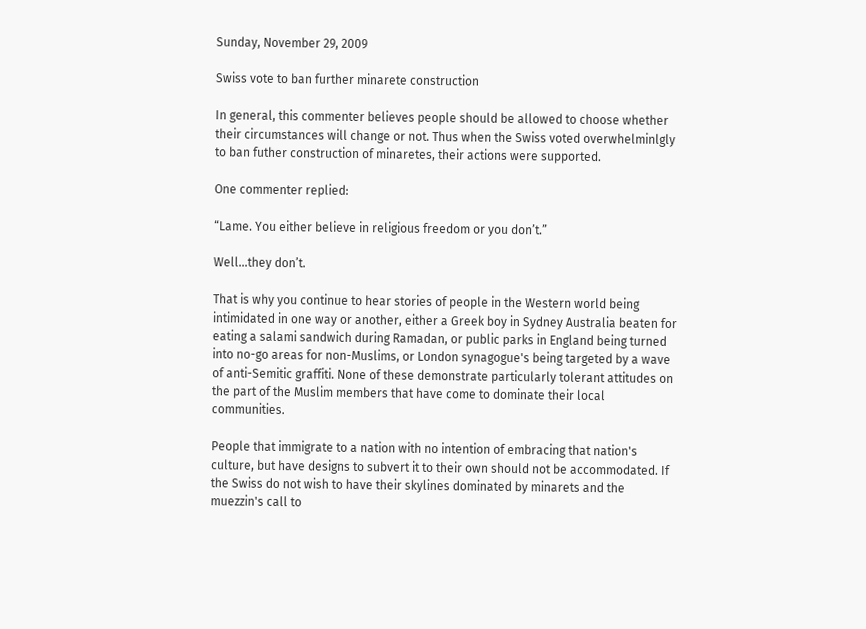Sunday, November 29, 2009

Swiss vote to ban further minarete construction

In general, this commenter believes people should be allowed to choose whether their circumstances will change or not. Thus when the Swiss voted overwhelminlgly to ban futher construction of minaretes, their actions were supported.

One commenter replied:

“Lame. You either believe in religious freedom or you don’t.”

Well…they don’t.

That is why you continue to hear stories of people in the Western world being intimidated in one way or another, either a Greek boy in Sydney Australia beaten for eating a salami sandwich during Ramadan, or public parks in England being turned into no-go areas for non-Muslims, or London synagogue's being targeted by a wave of anti-Semitic graffiti. None of these demonstrate particularly tolerant attitudes on the part of the Muslim members that have come to dominate their local communities.

People that immigrate to a nation with no intention of embracing that nation's culture, but have designs to subvert it to their own should not be accommodated. If the Swiss do not wish to have their skylines dominated by minarets and the muezzin's call to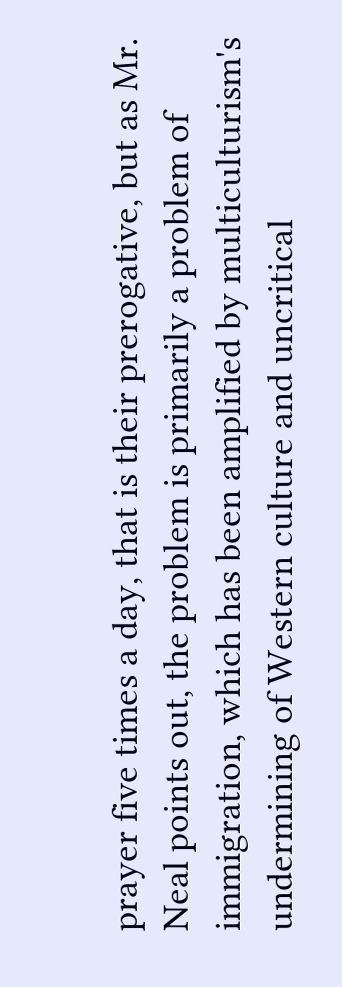prayer five times a day, that is their prerogative, but as Mr. Neal points out, the problem is primarily a problem of immigration, which has been amplified by multiculturism's undermining of Western culture and uncritical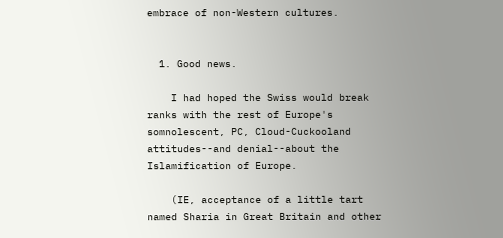embrace of non-Western cultures.


  1. Good news.

    I had hoped the Swiss would break ranks with the rest of Europe's somnolescent, PC, Cloud-Cuckooland attitudes--and denial--about the Islamification of Europe.

    (IE, acceptance of a little tart named Sharia in Great Britain and other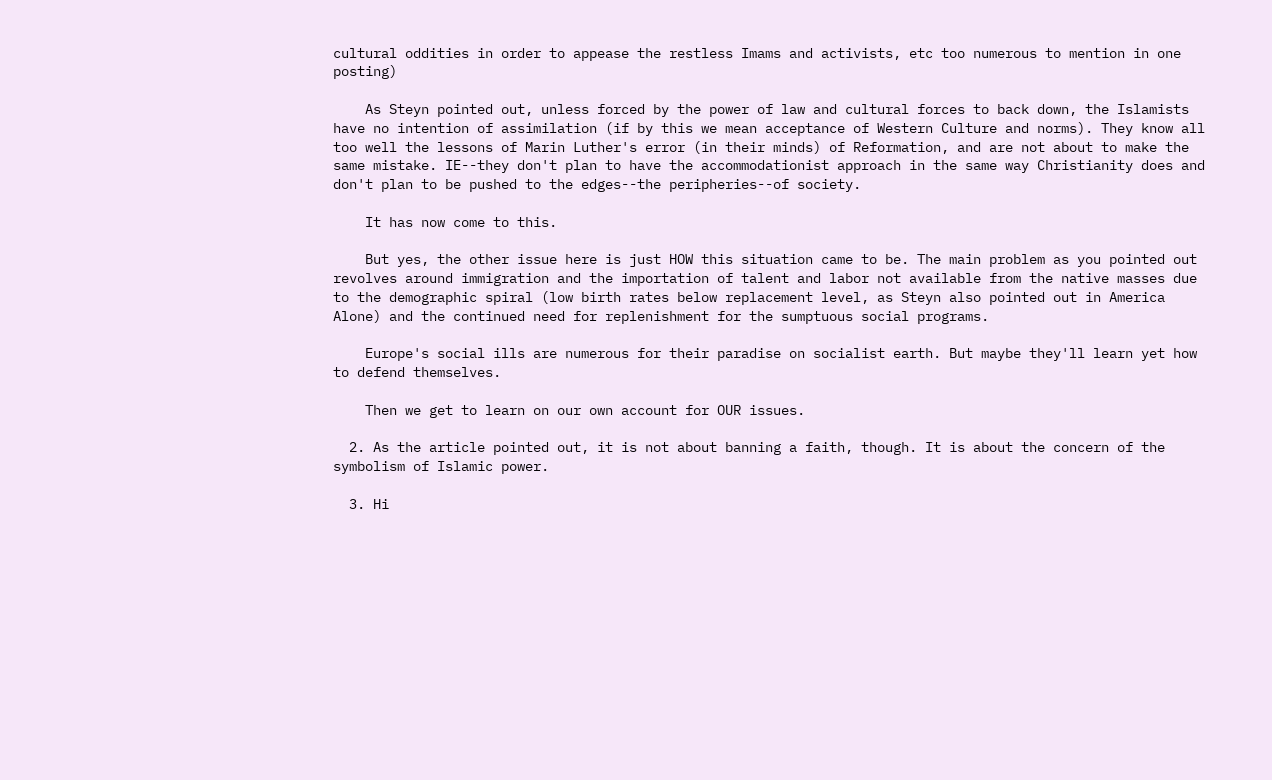cultural oddities in order to appease the restless Imams and activists, etc too numerous to mention in one posting)

    As Steyn pointed out, unless forced by the power of law and cultural forces to back down, the Islamists have no intention of assimilation (if by this we mean acceptance of Western Culture and norms). They know all too well the lessons of Marin Luther's error (in their minds) of Reformation, and are not about to make the same mistake. IE--they don't plan to have the accommodationist approach in the same way Christianity does and don't plan to be pushed to the edges--the peripheries--of society.

    It has now come to this.

    But yes, the other issue here is just HOW this situation came to be. The main problem as you pointed out revolves around immigration and the importation of talent and labor not available from the native masses due to the demographic spiral (low birth rates below replacement level, as Steyn also pointed out in America Alone) and the continued need for replenishment for the sumptuous social programs.

    Europe's social ills are numerous for their paradise on socialist earth. But maybe they'll learn yet how to defend themselves.

    Then we get to learn on our own account for OUR issues.

  2. As the article pointed out, it is not about banning a faith, though. It is about the concern of the symbolism of Islamic power.

  3. Hi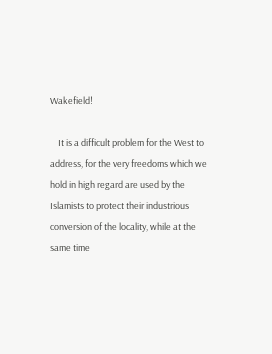Wakefield!

    It is a difficult problem for the West to address, for the very freedoms which we hold in high regard are used by the Islamists to protect their industrious conversion of the locality, while at the same time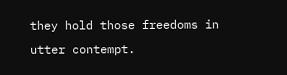they hold those freedoms in utter contempt.